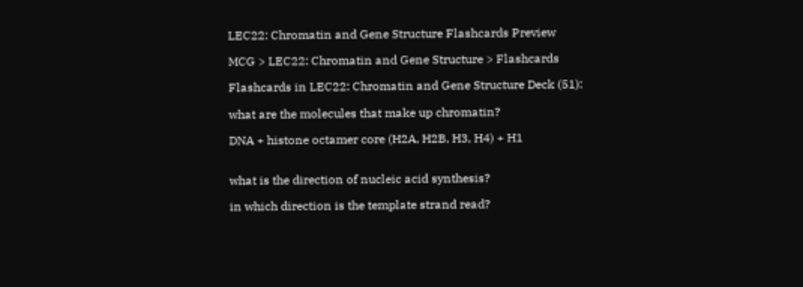LEC22: Chromatin and Gene Structure Flashcards Preview

MCG > LEC22: Chromatin and Gene Structure > Flashcards

Flashcards in LEC22: Chromatin and Gene Structure Deck (51):

what are the molecules that make up chromatin?

DNA + histone octamer core (H2A, H2B, H3, H4) + H1


what is the direction of nucleic acid synthesis?

in which direction is the template strand read?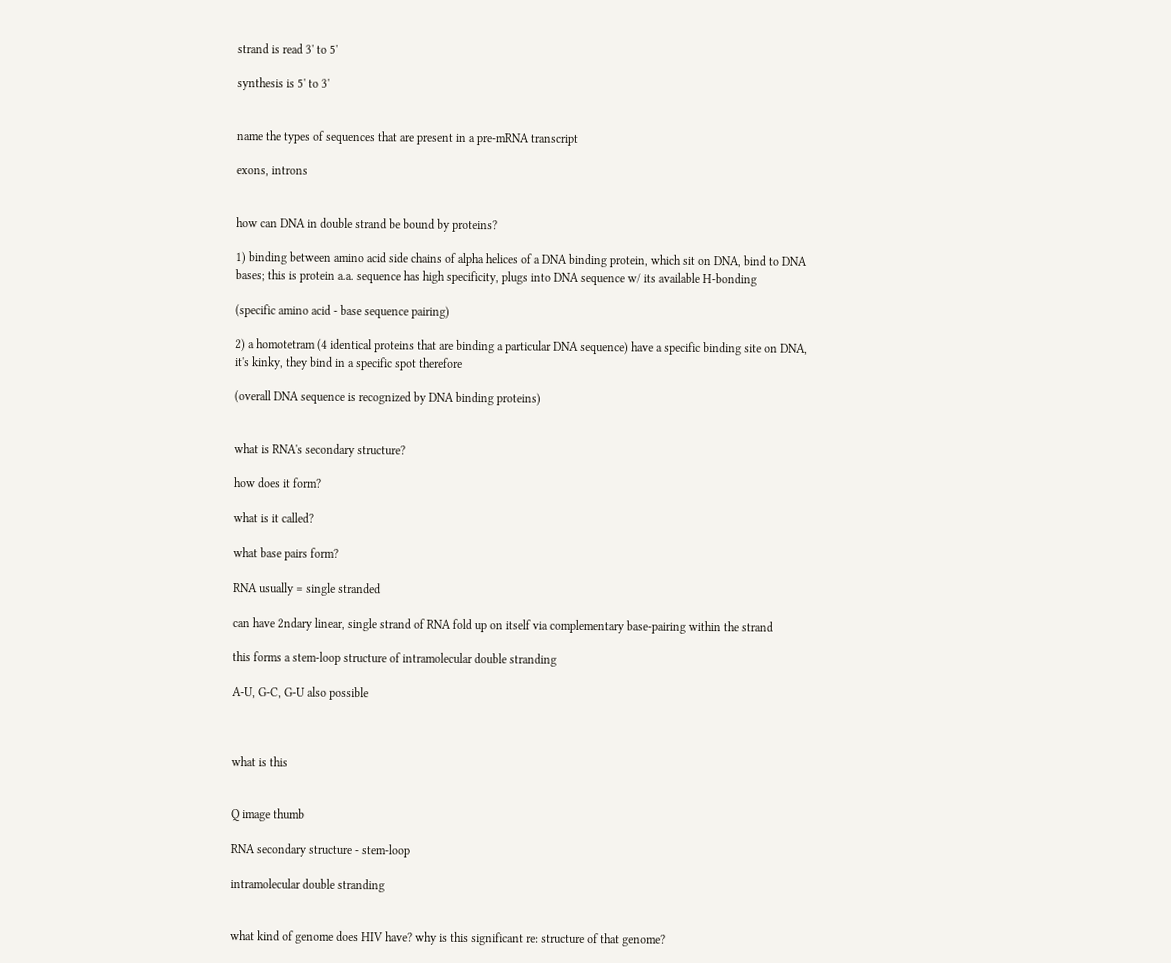strand is read 3' to 5'

synthesis is 5' to 3'


name the types of sequences that are present in a pre-mRNA transcript

exons, introns


how can DNA in double strand be bound by proteins?

1) binding between amino acid side chains of alpha helices of a DNA binding protein, which sit on DNA, bind to DNA bases; this is protein a.a. sequence has high specificity, plugs into DNA sequence w/ its available H-bonding

(specific amino acid - base sequence pairing)

2) a homotetram (4 identical proteins that are binding a particular DNA sequence) have a specific binding site on DNA, it's kinky, they bind in a specific spot therefore

(overall DNA sequence is recognized by DNA binding proteins)


what is RNA's secondary structure?

how does it form?

what is it called?

what base pairs form?

RNA usually = single stranded

can have 2ndary linear, single strand of RNA fold up on itself via complementary base-pairing within the strand

this forms a stem-loop structure of intramolecular double stranding

A-U, G-C, G-U also possible



what is this


Q image thumb

RNA secondary structure - stem-loop

intramolecular double stranding


what kind of genome does HIV have? why is this significant re: structure of that genome?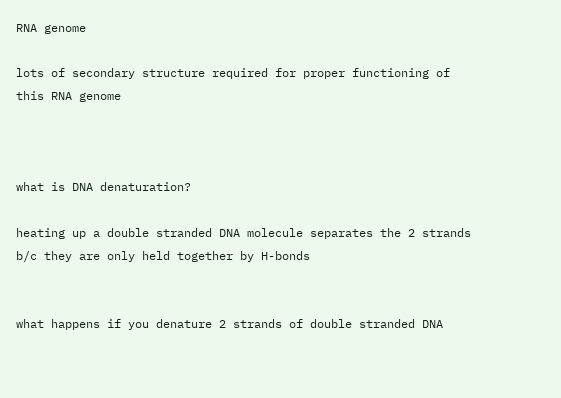RNA genome

lots of secondary structure required for proper functioning of this RNA genome



what is DNA denaturation?

heating up a double stranded DNA molecule separates the 2 strands b/c they are only held together by H-bonds


what happens if you denature 2 strands of double stranded DNA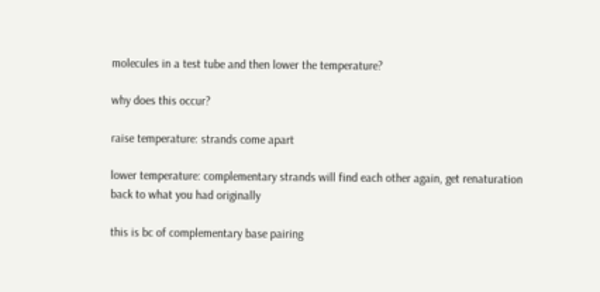molecules in a test tube and then lower the temperature?

why does this occur?

raise temperature: strands come apart

lower temperature: complementary strands will find each other again, get renaturation back to what you had originally

this is bc of complementary base pairing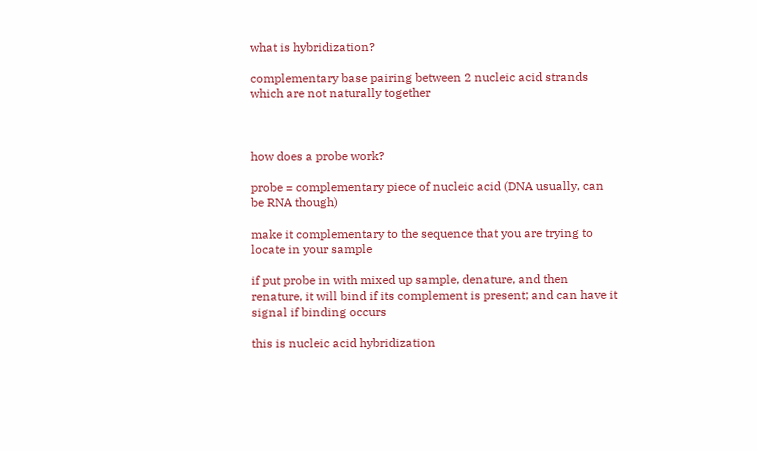what is hybridization?

complementary base pairing between 2 nucleic acid strands which are not naturally together



how does a probe work?

probe = complementary piece of nucleic acid (DNA usually, can be RNA though)

make it complementary to the sequence that you are trying to locate in your sample

if put probe in with mixed up sample, denature, and then renature, it will bind if its complement is present; and can have it signal if binding occurs

this is nucleic acid hybridization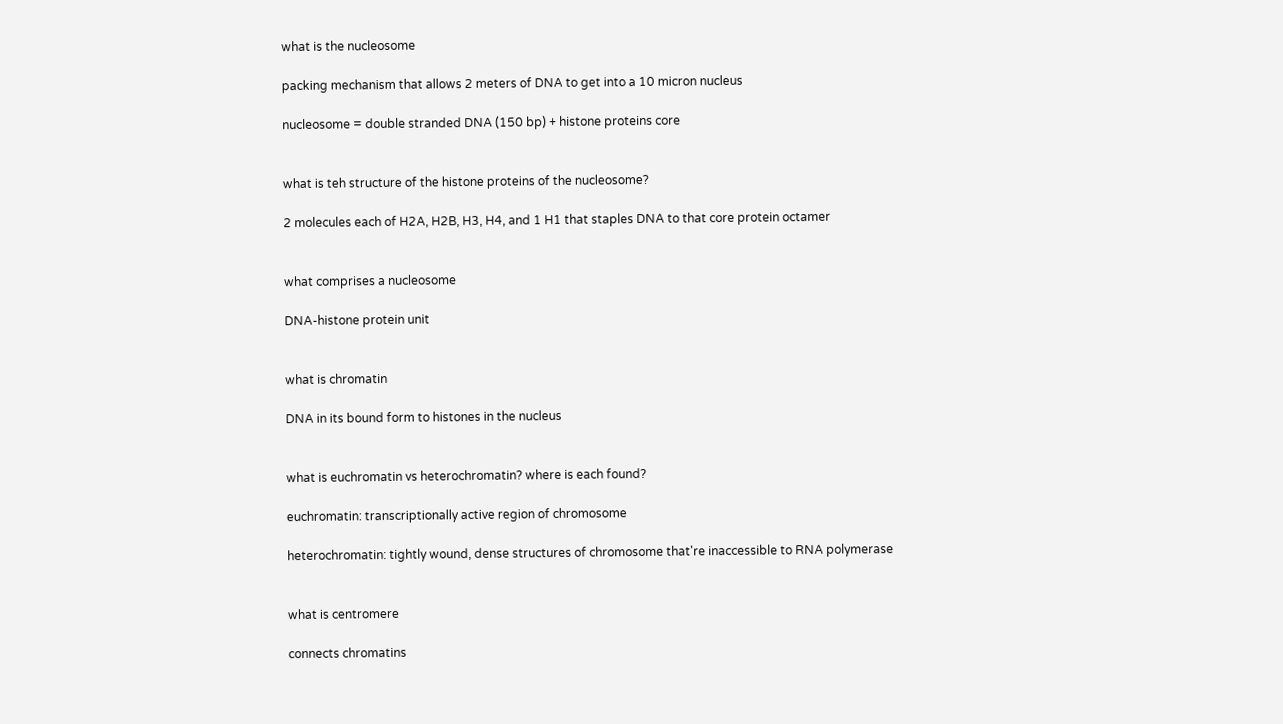what is the nucleosome

packing mechanism that allows 2 meters of DNA to get into a 10 micron nucleus

nucleosome = double stranded DNA (150 bp) + histone proteins core


what is teh structure of the histone proteins of the nucleosome?

2 molecules each of H2A, H2B, H3, H4, and 1 H1 that staples DNA to that core protein octamer


what comprises a nucleosome

DNA-histone protein unit


what is chromatin

DNA in its bound form to histones in the nucleus


what is euchromatin vs heterochromatin? where is each found?

euchromatin: transcriptionally active region of chromosome

heterochromatin: tightly wound, dense structures of chromosome that're inaccessible to RNA polymerase


what is centromere

connects chromatins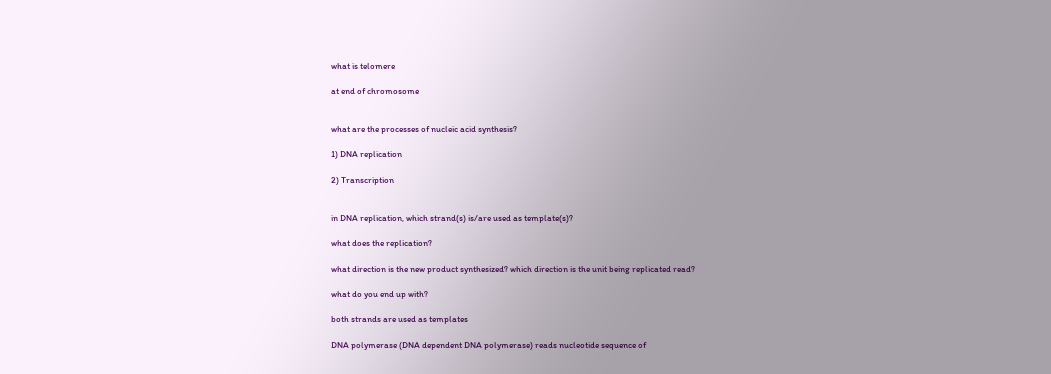what is telomere

at end of chromosome


what are the processes of nucleic acid synthesis?

1) DNA replication

2) Transcription


in DNA replication, which strand(s) is/are used as template(s)?

what does the replication?

what direction is the new product synthesized? which direction is the unit being replicated read?

what do you end up with?

both strands are used as templates

DNA polymerase (DNA dependent DNA polymerase) reads nucleotide sequence of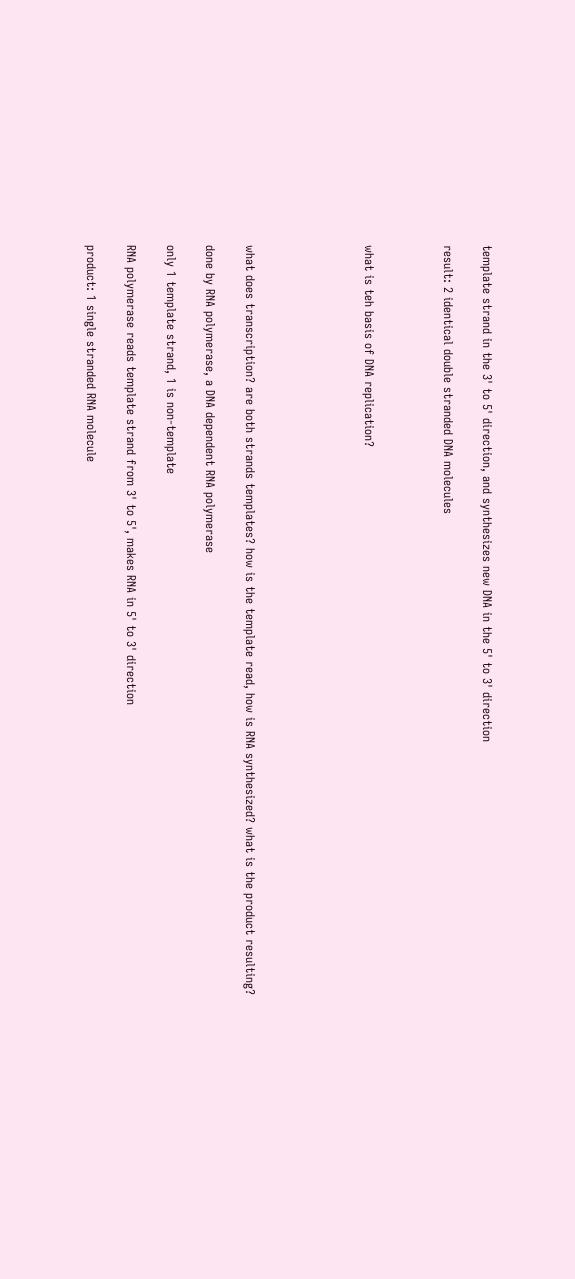template strand in the 3' to 5' direction, and synthesizes new DNA in the 5' to 3' direction

result: 2 identical double stranded DNA molecules



what is teh basis of DNA replication?





what does transcription? are both strands templates? how is the template read, how is RNA synthesized? what is the product resulting?

done by RNA polymerase, a DNA dependent RNA polymerase

only 1 template strand, 1 is non-template

RNA polymerase reads template strand from 3' to 5', makes RNA in 5' to 3' direction

product: 1 single stranded RNA molecule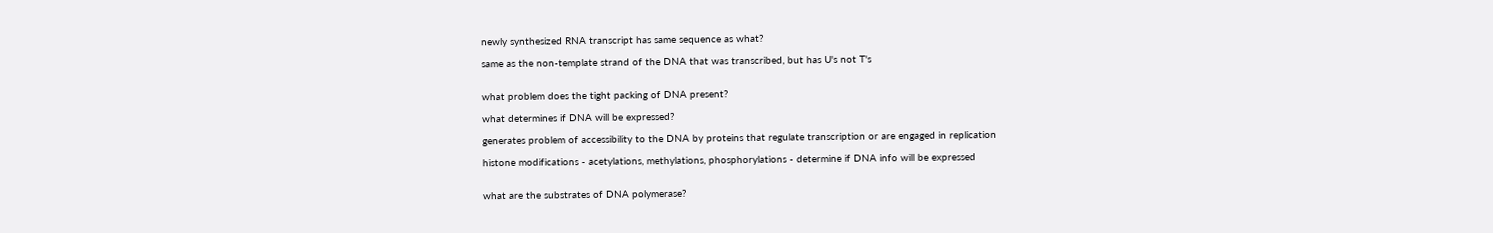newly synthesized RNA transcript has same sequence as what?

same as the non-template strand of the DNA that was transcribed, but has U's not T's


what problem does the tight packing of DNA present?

what determines if DNA will be expressed?

generates problem of accessibility to the DNA by proteins that regulate transcription or are engaged in replication

histone modifications - acetylations, methylations, phosphorylations - determine if DNA info will be expressed


what are the substrates of DNA polymerase?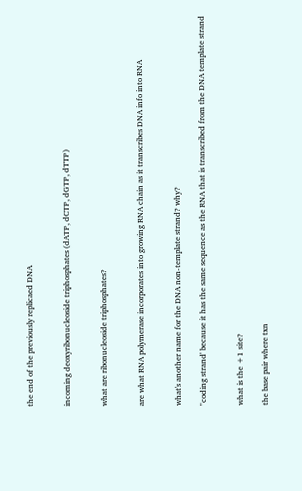the end of the previously replicaed DNA


incoming deoxyribonucleoside triphosphates (dATP, dCTP, dGTP, dTTP)


what are ribonucleoside triphosphates?


are what RNA polymerase incorporates into growing RNA chain as it transcribes DNA info into RNA


what's another name for the DNA non-template strand? why?

"coding strand' because it has the same sequence as the RNA that is transcribed from the DNA template strand


what is the +1 site?

the base pair where txn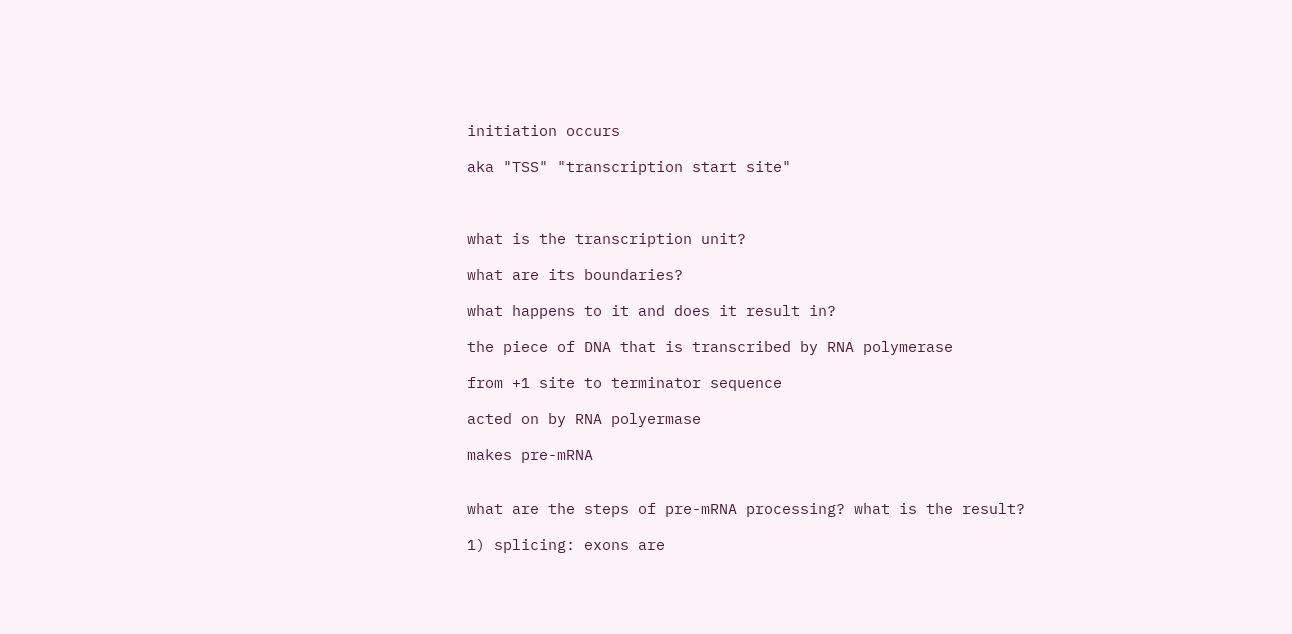initiation occurs

aka "TSS" "transcription start site"



what is the transcription unit?

what are its boundaries?

what happens to it and does it result in?

the piece of DNA that is transcribed by RNA polymerase

from +1 site to terminator sequence

acted on by RNA polyermase

makes pre-mRNA


what are the steps of pre-mRNA processing? what is the result?

1) splicing: exons are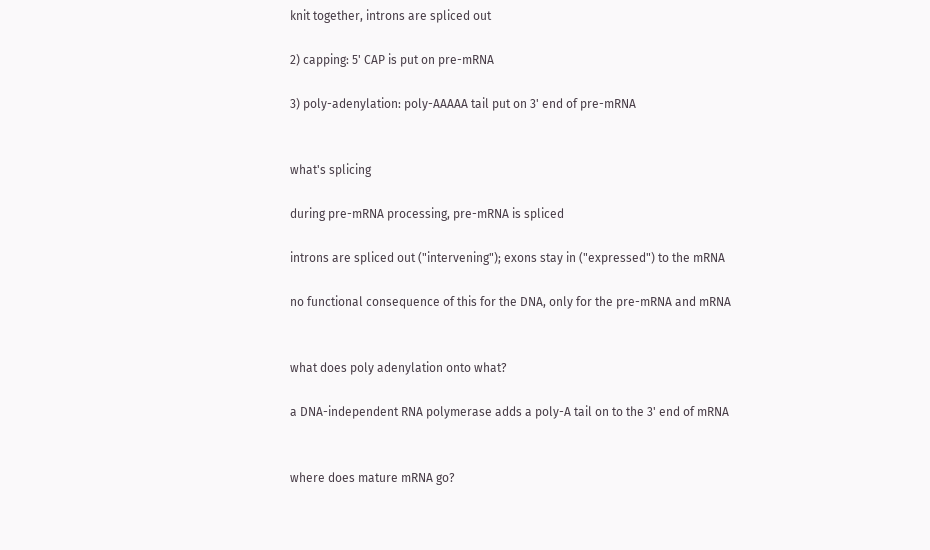knit together, introns are spliced out

2) capping: 5' CAP is put on pre-mRNA

3) poly-adenylation: poly-AAAAA tail put on 3' end of pre-mRNA


what's splicing

during pre-mRNA processing, pre-mRNA is spliced

introns are spliced out ("intervening"); exons stay in ("expressed") to the mRNA

no functional consequence of this for the DNA, only for the pre-mRNA and mRNA


what does poly adenylation onto what?

a DNA-independent RNA polymerase adds a poly-A tail on to the 3' end of mRNA


where does mature mRNA go?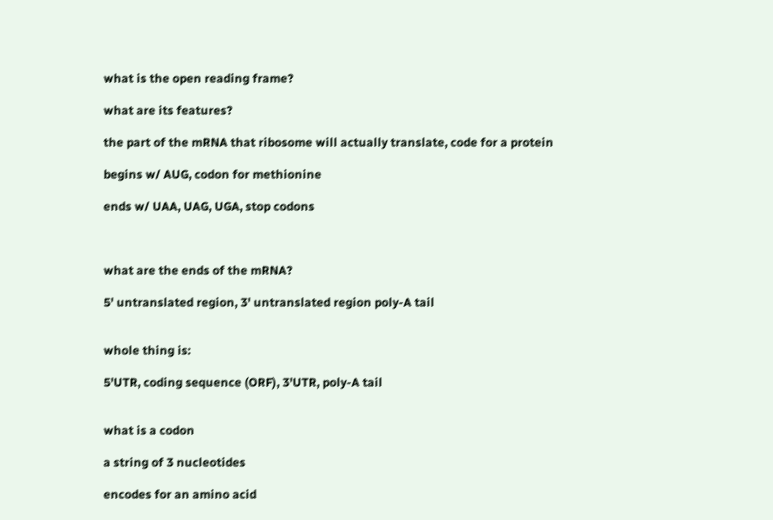what is the open reading frame?

what are its features?

the part of the mRNA that ribosome will actually translate, code for a protein

begins w/ AUG, codon for methionine

ends w/ UAA, UAG, UGA, stop codons



what are the ends of the mRNA?

5' untranslated region, 3' untranslated region poly-A tail


whole thing is:

5'UTR, coding sequence (ORF), 3'UTR, poly-A tail


what is a codon

a string of 3 nucleotides

encodes for an amino acid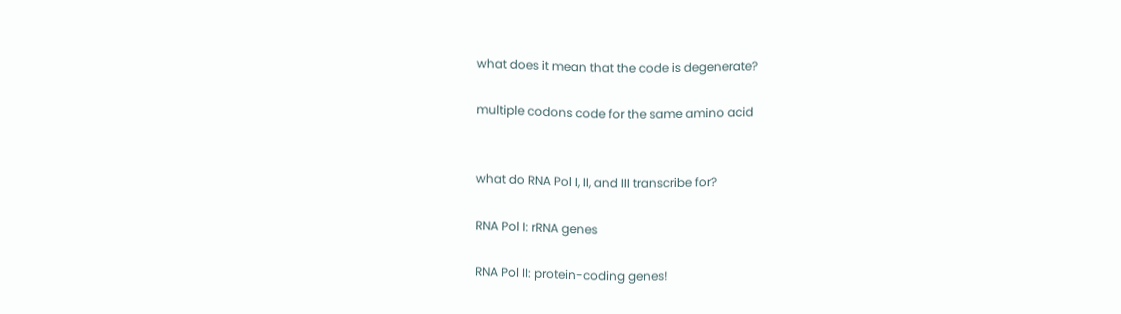what does it mean that the code is degenerate?

multiple codons code for the same amino acid


what do RNA Pol I, II, and III transcribe for?

RNA Pol I: rRNA genes

RNA Pol II: protein-coding genes!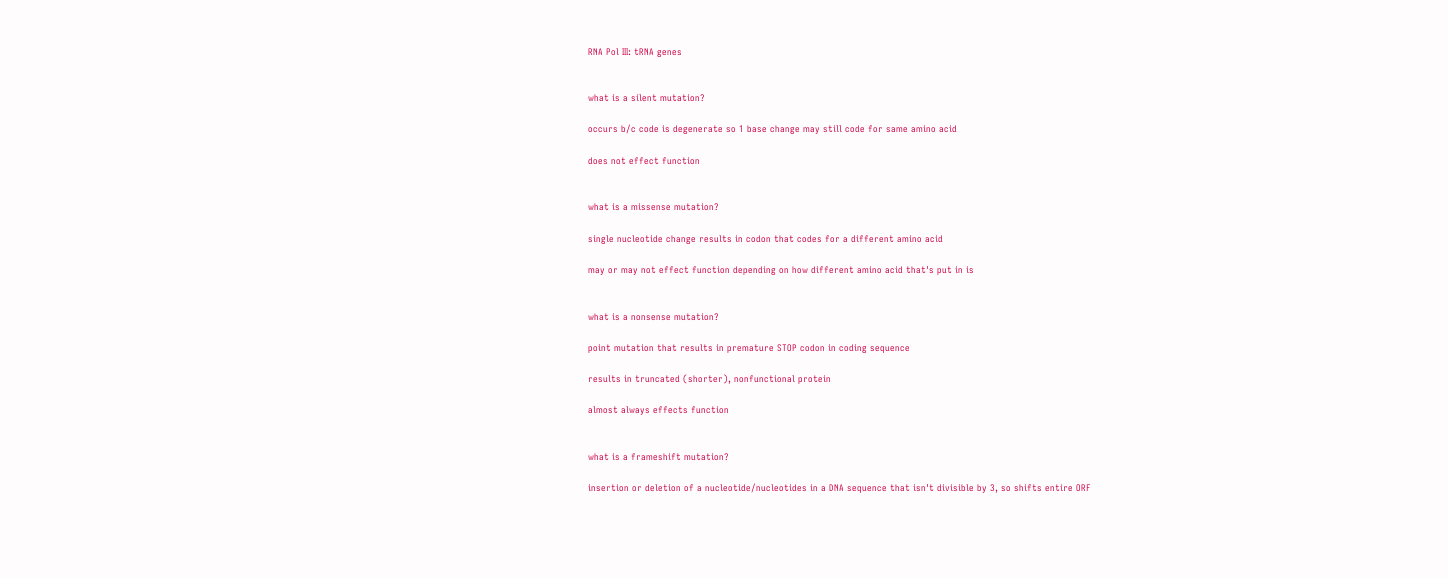RNA Pol III: tRNA genes


what is a silent mutation?

occurs b/c code is degenerate so 1 base change may still code for same amino acid

does not effect function


what is a missense mutation?

single nucleotide change results in codon that codes for a different amino acid

may or may not effect function depending on how different amino acid that's put in is


what is a nonsense mutation?

point mutation that results in premature STOP codon in coding sequence

results in truncated (shorter), nonfunctional protein

almost always effects function


what is a frameshift mutation?

insertion or deletion of a nucleotide/nucleotides in a DNA sequence that isn't divisible by 3, so shifts entire ORF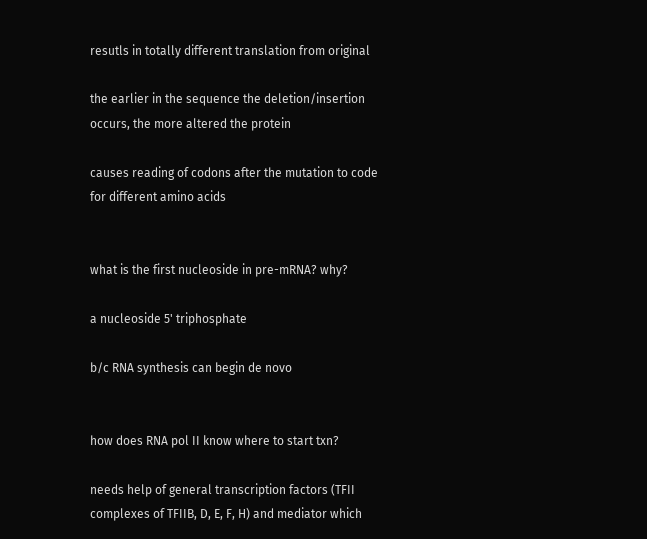resutls in totally different translation from original

the earlier in the sequence the deletion/insertion occurs, the more altered the protein

causes reading of codons after the mutation to code for different amino acids


what is the first nucleoside in pre-mRNA? why?

a nucleoside 5' triphosphate

b/c RNA synthesis can begin de novo


how does RNA pol II know where to start txn?

needs help of general transcription factors (TFII complexes of TFIIB, D, E, F, H) and mediator which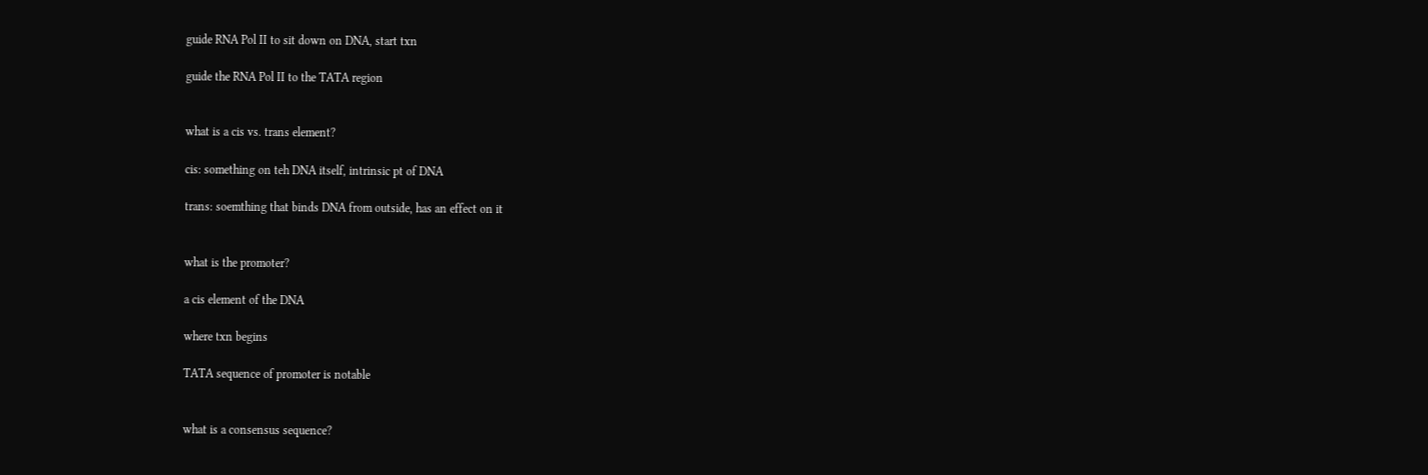guide RNA Pol II to sit down on DNA, start txn

guide the RNA Pol II to the TATA region


what is a cis vs. trans element?

cis: something on teh DNA itself, intrinsic pt of DNA

trans: soemthing that binds DNA from outside, has an effect on it


what is the promoter?

a cis element of the DNA

where txn begins

TATA sequence of promoter is notable


what is a consensus sequence?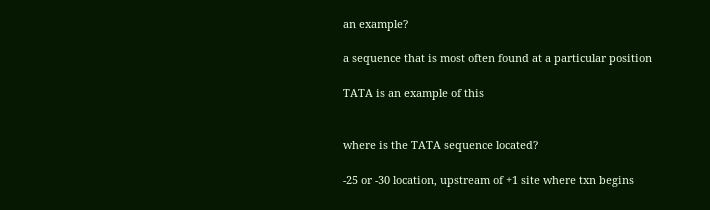an example?

a sequence that is most often found at a particular position

TATA is an example of this


where is the TATA sequence located?

-25 or -30 location, upstream of +1 site where txn begins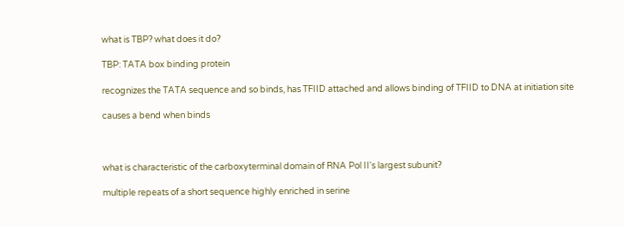what is TBP? what does it do?

TBP: TATA box binding protein

recognizes the TATA sequence and so binds, has TFIID attached and allows binding of TFIID to DNA at initiation site

causes a bend when binds



what is characteristic of the carboxyterminal domain of RNA Pol II's largest subunit?

multiple repeats of a short sequence highly enriched in serine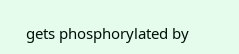gets phosphorylated by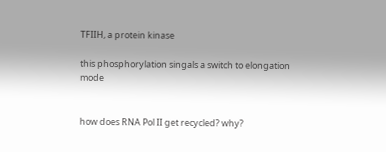TFIIH, a protein kinase

this phosphorylation singals a switch to elongation mode


how does RNA Pol II get recycled? why?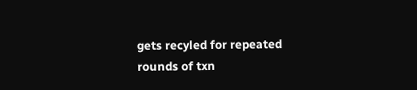gets recyled for repeated rounds of txn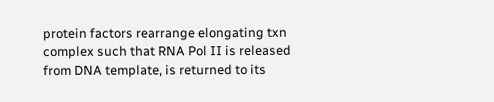protein factors rearrange elongating txn complex such that RNA Pol II is released from DNA template, is returned to its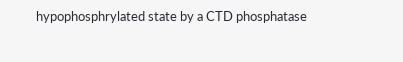hypophosphrylated state by a CTD phosphatase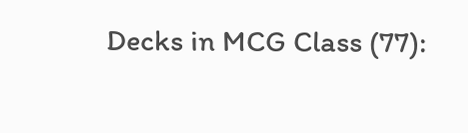Decks in MCG Class (77):